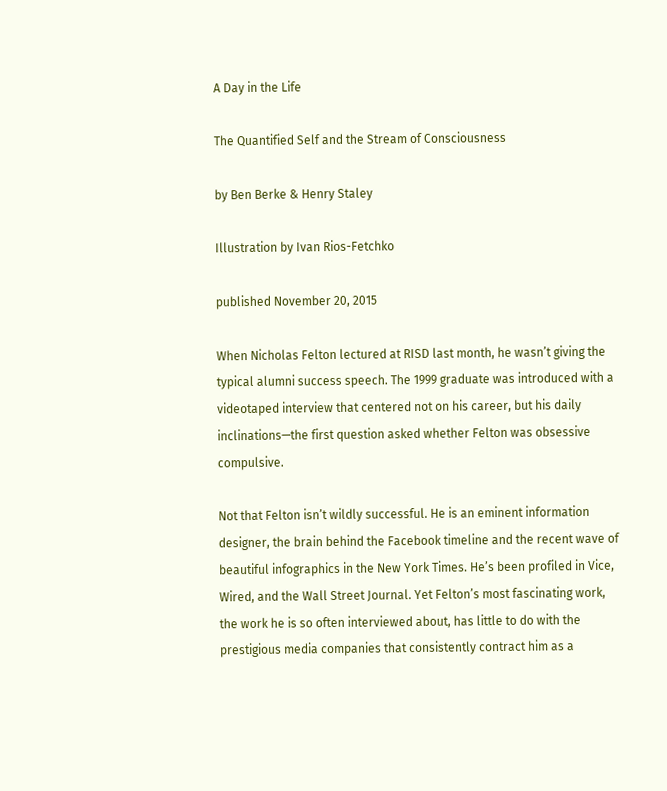A Day in the Life

The Quantified Self and the Stream of Consciousness

by Ben Berke & Henry Staley

Illustration by Ivan Rios-Fetchko

published November 20, 2015

When Nicholas Felton lectured at RISD last month, he wasn’t giving the typical alumni success speech. The 1999 graduate was introduced with a videotaped interview that centered not on his career, but his daily inclinations—the first question asked whether Felton was obsessive compulsive.

Not that Felton isn’t wildly successful. He is an eminent information designer, the brain behind the Facebook timeline and the recent wave of beautiful infographics in the New York Times. He’s been profiled in Vice, Wired, and the Wall Street Journal. Yet Felton’s most fascinating work, the work he is so often interviewed about, has little to do with the prestigious media companies that consistently contract him as a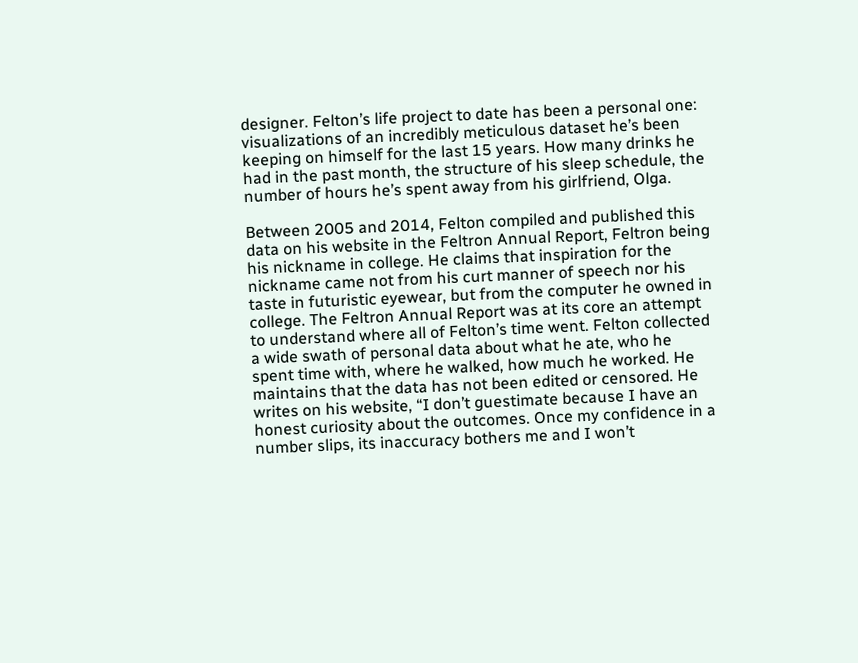designer. Felton’s life project to date has been a personal one: visualizations of an incredibly meticulous dataset he’s been keeping on himself for the last 15 years. How many drinks he had in the past month, the structure of his sleep schedule, the number of hours he’s spent away from his girlfriend, Olga.

Between 2005 and 2014, Felton compiled and published this data on his website in the Feltron Annual Report, Feltron being his nickname in college. He claims that inspiration for the nickname came not from his curt manner of speech nor his taste in futuristic eyewear, but from the computer he owned in college. The Feltron Annual Report was at its core an attempt to understand where all of Felton’s time went. Felton collected a wide swath of personal data about what he ate, who he spent time with, where he walked, how much he worked. He maintains that the data has not been edited or censored. He writes on his website, “I don’t guestimate because I have an honest curiosity about the outcomes. Once my confidence in a number slips, its inaccuracy bothers me and I won’t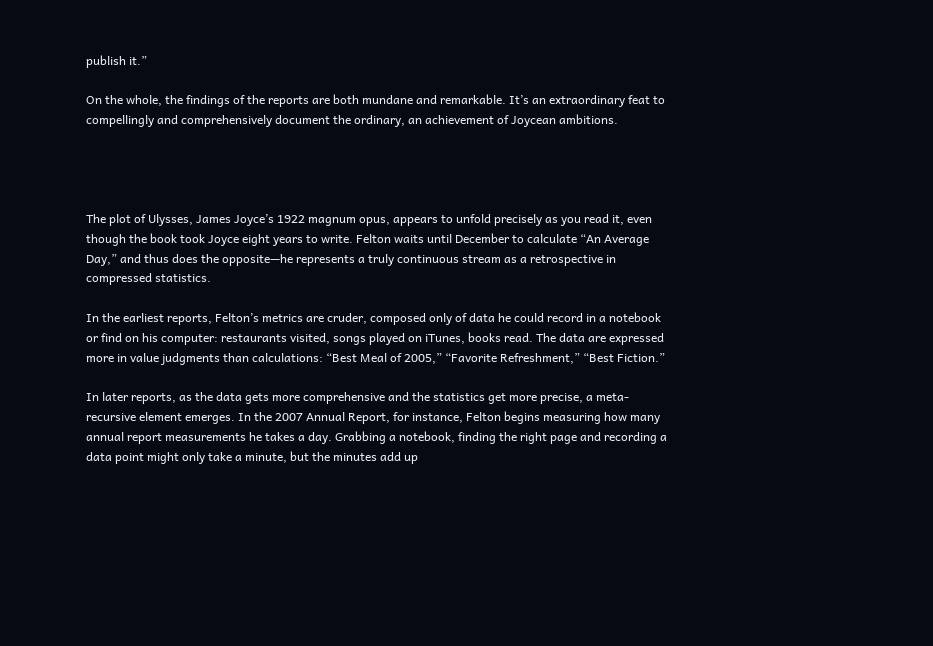publish it.”

On the whole, the findings of the reports are both mundane and remarkable. It’s an extraordinary feat to compellingly and comprehensively document the ordinary, an achievement of Joycean ambitions.




The plot of Ulysses, James Joyce’s 1922 magnum opus, appears to unfold precisely as you read it, even though the book took Joyce eight years to write. Felton waits until December to calculate “An Average Day,” and thus does the opposite—he represents a truly continuous stream as a retrospective in compressed statistics.

In the earliest reports, Felton’s metrics are cruder, composed only of data he could record in a notebook or find on his computer: restaurants visited, songs played on iTunes, books read. The data are expressed more in value judgments than calculations: “Best Meal of 2005,” “Favorite Refreshment,” “Best Fiction.”

In later reports, as the data gets more comprehensive and the statistics get more precise, a meta-recursive element emerges. In the 2007 Annual Report, for instance, Felton begins measuring how many annual report measurements he takes a day. Grabbing a notebook, finding the right page and recording a data point might only take a minute, but the minutes add up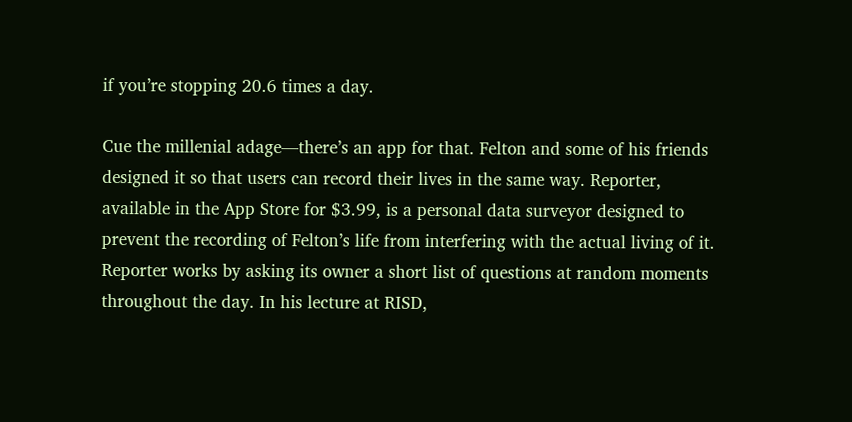if you’re stopping 20.6 times a day.

Cue the millenial adage—there’s an app for that. Felton and some of his friends designed it so that users can record their lives in the same way. Reporter, available in the App Store for $3.99, is a personal data surveyor designed to prevent the recording of Felton’s life from interfering with the actual living of it. Reporter works by asking its owner a short list of questions at random moments throughout the day. In his lecture at RISD,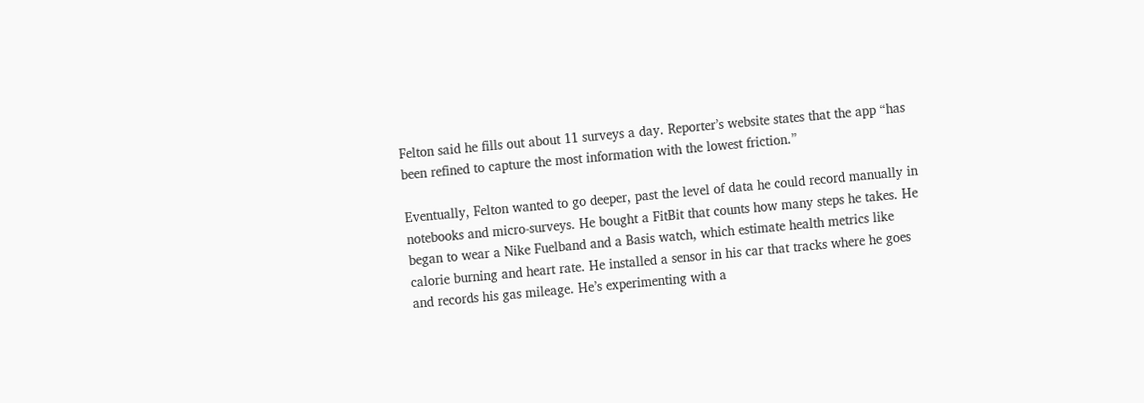Felton said he fills out about 11 surveys a day. Reporter’s website states that the app “has been refined to capture the most information with the lowest friction.”

Eventually, Felton wanted to go deeper, past the level of data he could record manually in notebooks and micro-surveys. He bought a FitBit that counts how many steps he takes. He began to wear a Nike Fuelband and a Basis watch, which estimate health metrics like calorie burning and heart rate. He installed a sensor in his car that tracks where he goes and records his gas mileage. He’s experimenting with a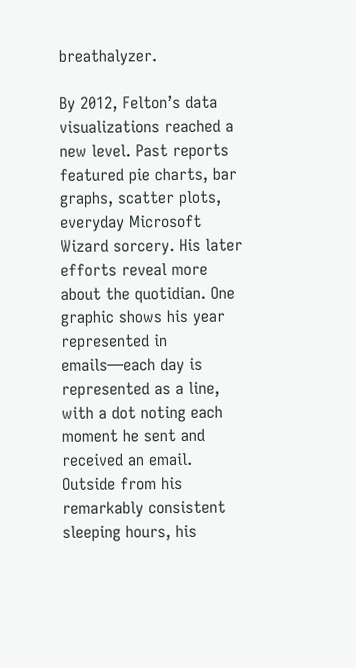breathalyzer.

By 2012, Felton’s data visualizations reached a new level. Past reports featured pie charts, bar graphs, scatter plots, everyday Microsoft Wizard sorcery. His later efforts reveal more about the quotidian. One graphic shows his year represented in emails—each day is represented as a line, with a dot noting each moment he sent and received an email. Outside from his remarkably consistent sleeping hours, his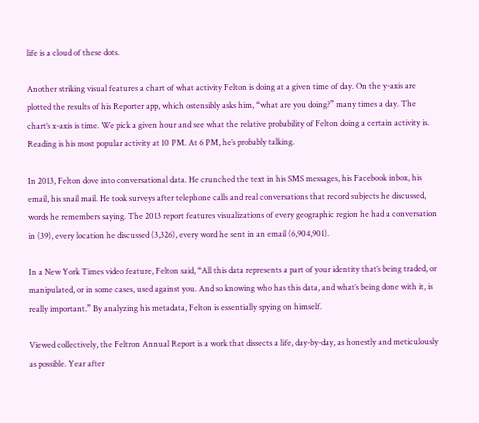life is a cloud of these dots.

Another striking visual features a chart of what activity Felton is doing at a given time of day. On the y-axis are plotted the results of his Reporter app, which ostensibly asks him, “what are you doing?” many times a day. The chart’s x-axis is time. We pick a given hour and see what the relative probability of Felton doing a certain activity is. Reading is his most popular activity at 10 PM. At 6 PM, he’s probably talking.

In 2013, Felton dove into conversational data. He crunched the text in his SMS messages, his Facebook inbox, his email, his snail mail. He took surveys after telephone calls and real conversations that record subjects he discussed, words he remembers saying. The 2013 report features visualizations of every geographic region he had a conversation in (39), every location he discussed (3,326), every word he sent in an email (6,904,901).

In a New York Times video feature, Felton said, “All this data represents a part of your identity that’s being traded, or manipulated, or in some cases, used against you. And so knowing who has this data, and what’s being done with it, is really important.” By analyzing his metadata, Felton is essentially spying on himself.

Viewed collectively, the Feltron Annual Report is a work that dissects a life, day-by-day, as honestly and meticulously as possible. Year after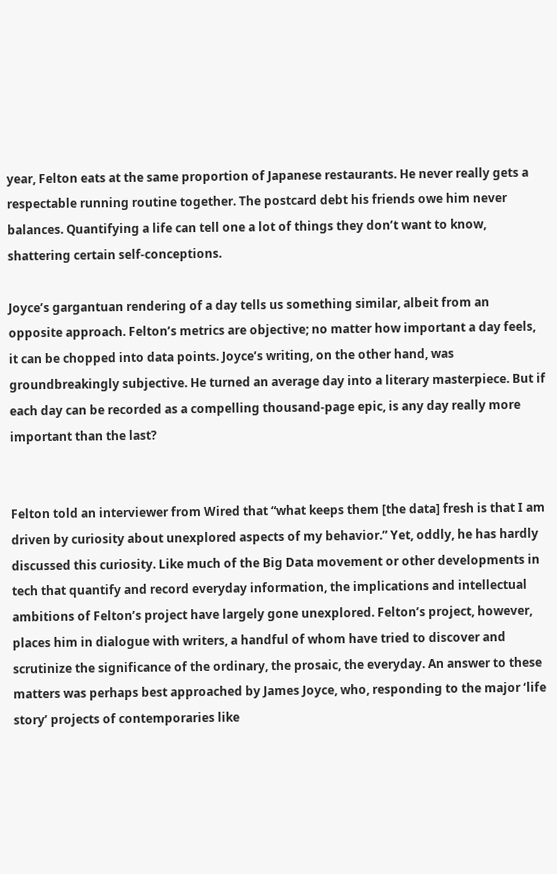year, Felton eats at the same proportion of Japanese restaurants. He never really gets a respectable running routine together. The postcard debt his friends owe him never balances. Quantifying a life can tell one a lot of things they don’t want to know, shattering certain self-conceptions.

Joyce’s gargantuan rendering of a day tells us something similar, albeit from an opposite approach. Felton’s metrics are objective; no matter how important a day feels, it can be chopped into data points. Joyce’s writing, on the other hand, was groundbreakingly subjective. He turned an average day into a literary masterpiece. But if each day can be recorded as a compelling thousand-page epic, is any day really more important than the last?


Felton told an interviewer from Wired that “what keeps them [the data] fresh is that I am driven by curiosity about unexplored aspects of my behavior.” Yet, oddly, he has hardly discussed this curiosity. Like much of the Big Data movement or other developments in tech that quantify and record everyday information, the implications and intellectual ambitions of Felton’s project have largely gone unexplored. Felton’s project, however, places him in dialogue with writers, a handful of whom have tried to discover and scrutinize the significance of the ordinary, the prosaic, the everyday. An answer to these matters was perhaps best approached by James Joyce, who, responding to the major ‘life story’ projects of contemporaries like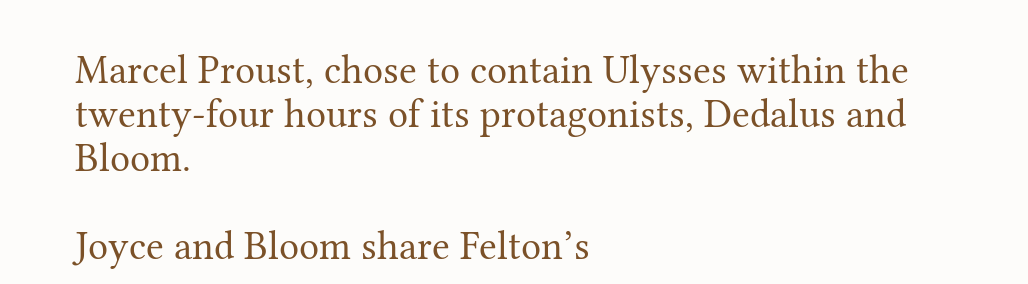Marcel Proust, chose to contain Ulysses within the twenty-four hours of its protagonists, Dedalus and Bloom.

Joyce and Bloom share Felton’s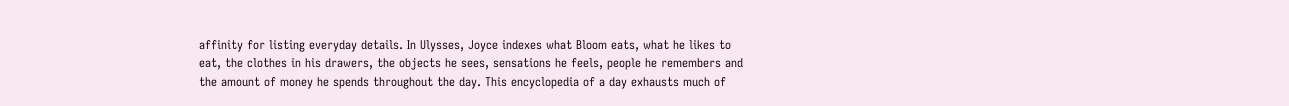affinity for listing everyday details. In Ulysses, Joyce indexes what Bloom eats, what he likes to eat, the clothes in his drawers, the objects he sees, sensations he feels, people he remembers and the amount of money he spends throughout the day. This encyclopedia of a day exhausts much of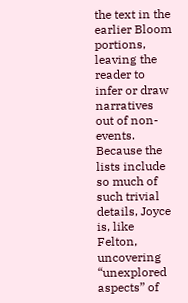the text in the earlier Bloom portions, leaving the reader to infer or draw narratives out of non-events. Because the lists include so much of such trivial details, Joyce is, like Felton, uncovering “unexplored aspects” of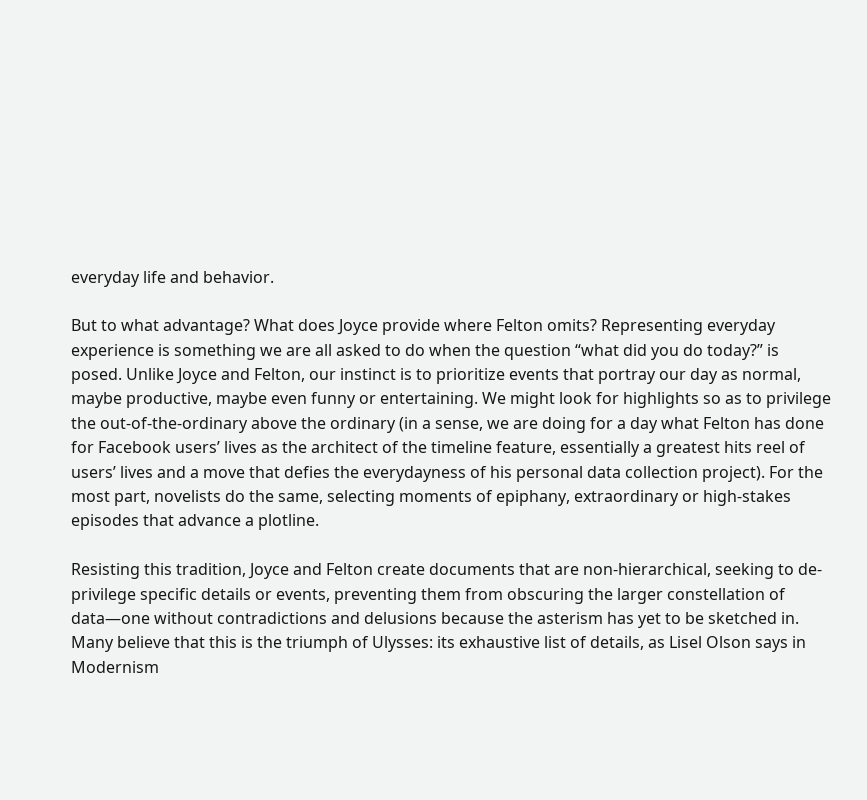everyday life and behavior.

But to what advantage? What does Joyce provide where Felton omits? Representing everyday experience is something we are all asked to do when the question “what did you do today?” is posed. Unlike Joyce and Felton, our instinct is to prioritize events that portray our day as normal, maybe productive, maybe even funny or entertaining. We might look for highlights so as to privilege the out-of-the-ordinary above the ordinary (in a sense, we are doing for a day what Felton has done for Facebook users’ lives as the architect of the timeline feature, essentially a greatest hits reel of users’ lives and a move that defies the everydayness of his personal data collection project). For the most part, novelists do the same, selecting moments of epiphany, extraordinary or high-stakes episodes that advance a plotline.

Resisting this tradition, Joyce and Felton create documents that are non-hierarchical, seeking to de-privilege specific details or events, preventing them from obscuring the larger constellation of data—one without contradictions and delusions because the asterism has yet to be sketched in. Many believe that this is the triumph of Ulysses: its exhaustive list of details, as Lisel Olson says in Modernism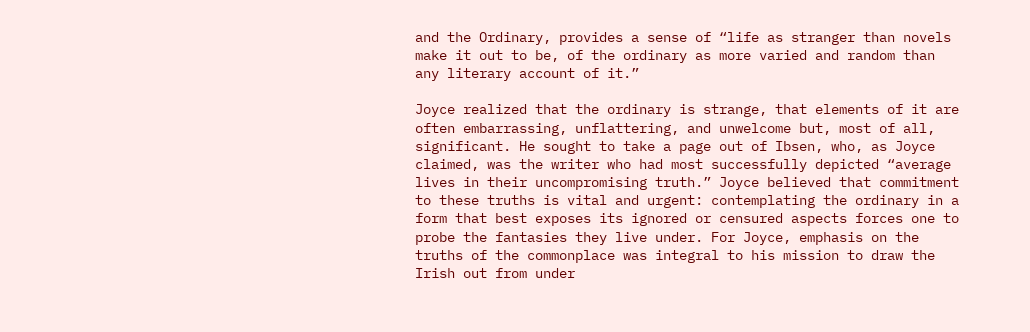and the Ordinary, provides a sense of “life as stranger than novels make it out to be, of the ordinary as more varied and random than any literary account of it.”

Joyce realized that the ordinary is strange, that elements of it are often embarrassing, unflattering, and unwelcome but, most of all, significant. He sought to take a page out of Ibsen, who, as Joyce claimed, was the writer who had most successfully depicted “average lives in their uncompromising truth.” Joyce believed that commitment to these truths is vital and urgent: contemplating the ordinary in a form that best exposes its ignored or censured aspects forces one to probe the fantasies they live under. For Joyce, emphasis on the truths of the commonplace was integral to his mission to draw the Irish out from under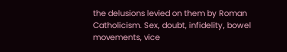the delusions levied on them by Roman Catholicism. Sex, doubt, infidelity, bowel movements, vice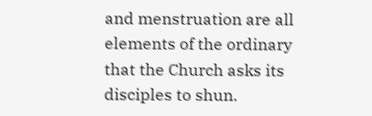and menstruation are all elements of the ordinary that the Church asks its disciples to shun.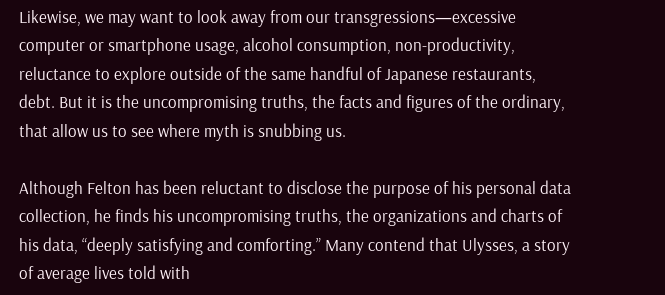Likewise, we may want to look away from our transgressions—excessive computer or smartphone usage, alcohol consumption, non-productivity, reluctance to explore outside of the same handful of Japanese restaurants, debt. But it is the uncompromising truths, the facts and figures of the ordinary, that allow us to see where myth is snubbing us.

Although Felton has been reluctant to disclose the purpose of his personal data collection, he finds his uncompromising truths, the organizations and charts of his data, “deeply satisfying and comforting.” Many contend that Ulysses, a story of average lives told with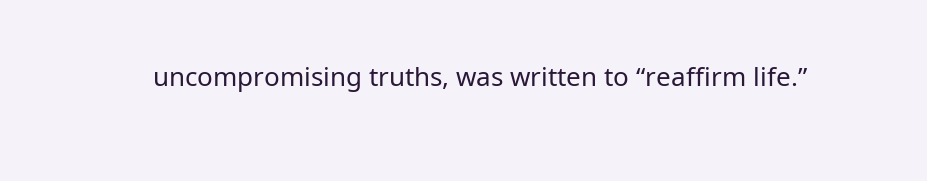uncompromising truths, was written to “reaffirm life.”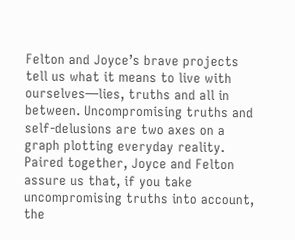Felton and Joyce’s brave projects tell us what it means to live with ourselves—lies, truths and all in between. Uncompromising truths and self-delusions are two axes on a graph plotting everyday reality. Paired together, Joyce and Felton assure us that, if you take uncompromising truths into account, the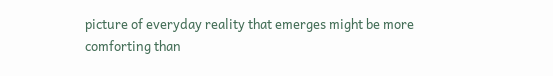picture of everyday reality that emerges might be more comforting than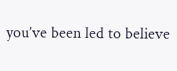you’ve been led to believe